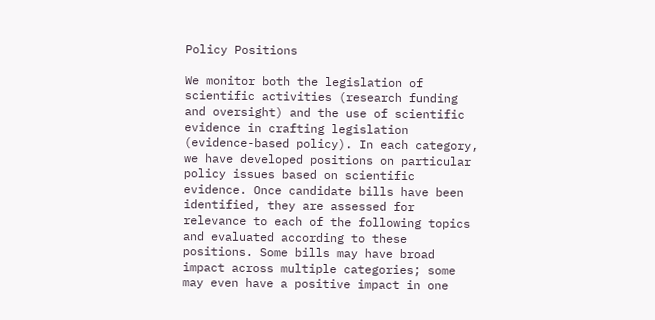Policy Positions

We monitor both the legislation of scientific activities (research funding and oversight) and the use of scientific evidence in crafting legislation (evidence-based policy). In each category, we have developed positions on particular policy issues based on scientific evidence. Once candidate bills have been identified, they are assessed for relevance to each of the following topics and evaluated according to these positions. Some bills may have broad impact across multiple categories; some may even have a positive impact in one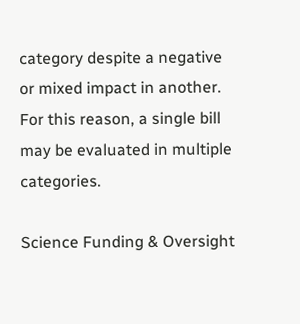category despite a negative or mixed impact in another. For this reason, a single bill may be evaluated in multiple categories.

Science Funding & Oversight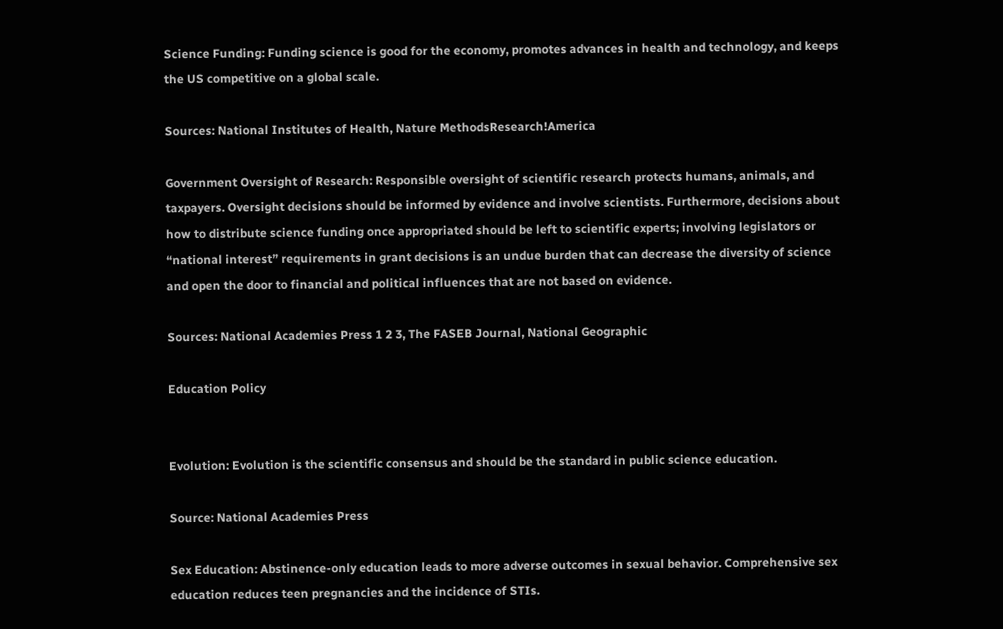Science Funding: Funding science is good for the economy, promotes advances in health and technology, and keeps the US competitive on a global scale.

Sources: National Institutes of Health, Nature MethodsResearch!America

Government Oversight of Research: Responsible oversight of scientific research protects humans, animals, and taxpayers. Oversight decisions should be informed by evidence and involve scientists. Furthermore, decisions about how to distribute science funding once appropriated should be left to scientific experts; involving legislators or “national interest” requirements in grant decisions is an undue burden that can decrease the diversity of science and open the door to financial and political influences that are not based on evidence.

Sources: National Academies Press 1 2 3, The FASEB Journal, National Geographic

Education Policy


Evolution: Evolution is the scientific consensus and should be the standard in public science education.

Source: National Academies Press

Sex Education: Abstinence-only education leads to more adverse outcomes in sexual behavior. Comprehensive sex education reduces teen pregnancies and the incidence of STIs.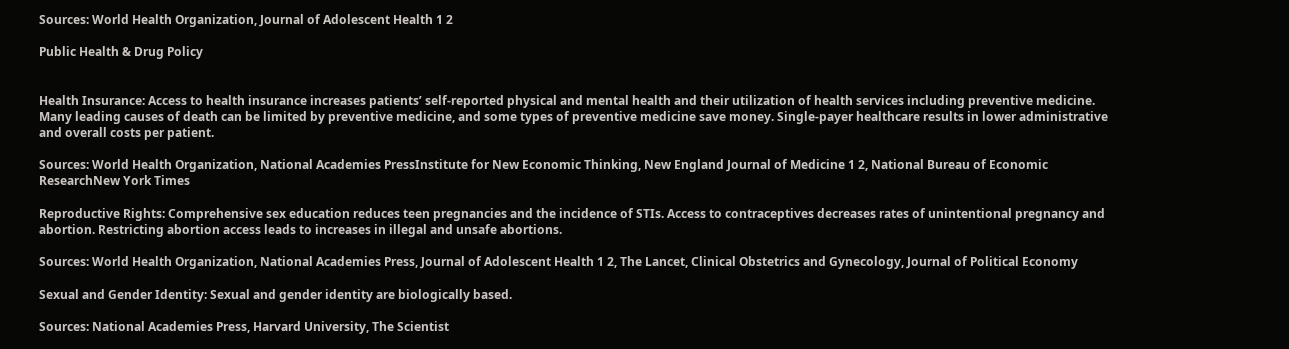Sources: World Health Organization, Journal of Adolescent Health 1 2

Public Health & Drug Policy


Health Insurance: Access to health insurance increases patients’ self-reported physical and mental health and their utilization of health services including preventive medicine. Many leading causes of death can be limited by preventive medicine, and some types of preventive medicine save money. Single-payer healthcare results in lower administrative and overall costs per patient.

Sources: World Health Organization, National Academies PressInstitute for New Economic Thinking, New England Journal of Medicine 1 2, National Bureau of Economic ResearchNew York Times

Reproductive Rights: Comprehensive sex education reduces teen pregnancies and the incidence of STIs. Access to contraceptives decreases rates of unintentional pregnancy and abortion. Restricting abortion access leads to increases in illegal and unsafe abortions.

Sources: World Health Organization, National Academies Press, Journal of Adolescent Health 1 2, The Lancet, Clinical Obstetrics and Gynecology, Journal of Political Economy

Sexual and Gender Identity: Sexual and gender identity are biologically based.

Sources: National Academies Press, Harvard University, The Scientist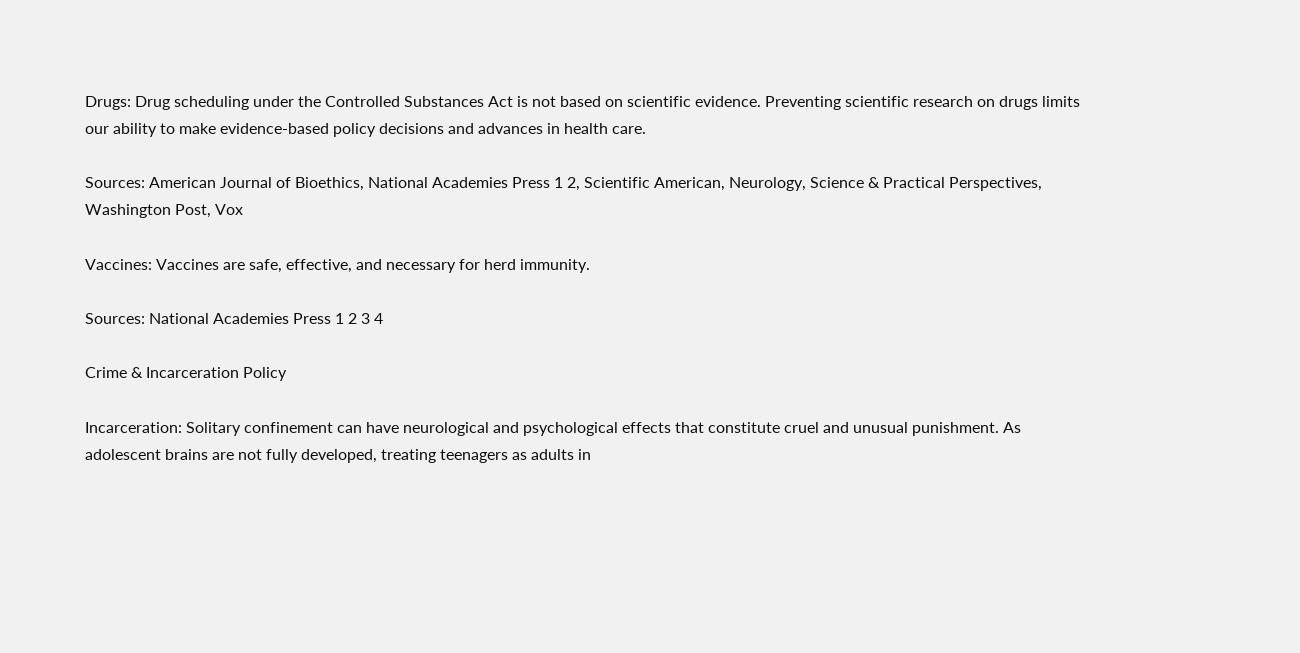Drugs: Drug scheduling under the Controlled Substances Act is not based on scientific evidence. Preventing scientific research on drugs limits our ability to make evidence-based policy decisions and advances in health care.

Sources: American Journal of Bioethics, National Academies Press 1 2, Scientific American, Neurology, Science & Practical Perspectives, Washington Post, Vox

Vaccines: Vaccines are safe, effective, and necessary for herd immunity.

Sources: National Academies Press 1 2 3 4

Crime & Incarceration Policy

Incarceration: Solitary confinement can have neurological and psychological effects that constitute cruel and unusual punishment. As adolescent brains are not fully developed, treating teenagers as adults in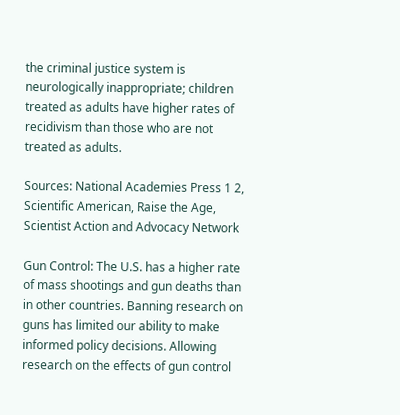the criminal justice system is neurologically inappropriate; children treated as adults have higher rates of recidivism than those who are not treated as adults.

Sources: National Academies Press 1 2, Scientific American, Raise the Age, Scientist Action and Advocacy Network

Gun Control: The U.S. has a higher rate of mass shootings and gun deaths than in other countries. Banning research on guns has limited our ability to make informed policy decisions. Allowing research on the effects of gun control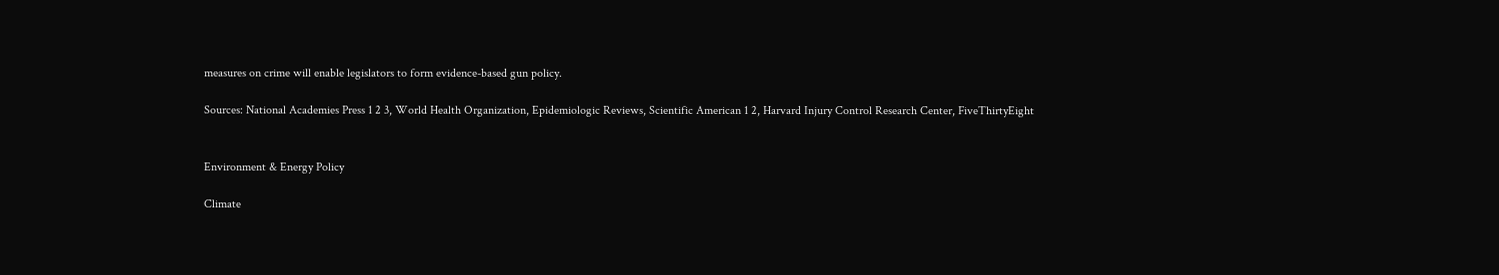measures on crime will enable legislators to form evidence-based gun policy.

Sources: National Academies Press 1 2 3, World Health Organization, Epidemiologic Reviews, Scientific American 1 2, Harvard Injury Control Research Center, FiveThirtyEight


Environment & Energy Policy

Climate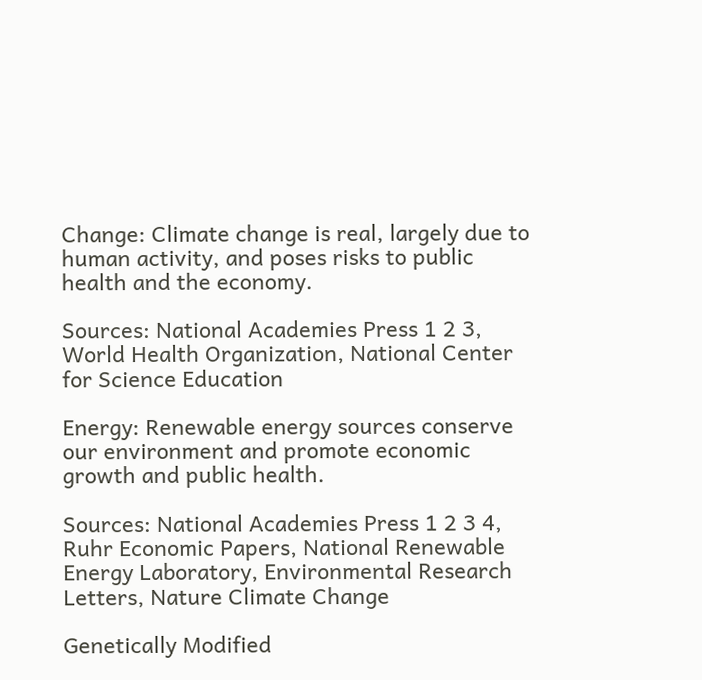Change: Climate change is real, largely due to human activity, and poses risks to public health and the economy.

Sources: National Academies Press 1 2 3, World Health Organization, National Center for Science Education

Energy: Renewable energy sources conserve our environment and promote economic growth and public health.

Sources: National Academies Press 1 2 3 4, Ruhr Economic Papers, National Renewable Energy Laboratory, Environmental Research Letters, Nature Climate Change

Genetically Modified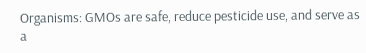Organisms: GMOs are safe, reduce pesticide use, and serve as a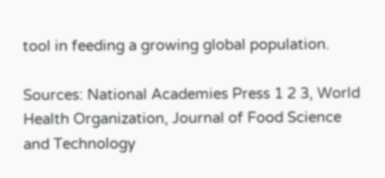tool in feeding a growing global population.

Sources: National Academies Press 1 2 3, World Health Organization, Journal of Food Science and Technology